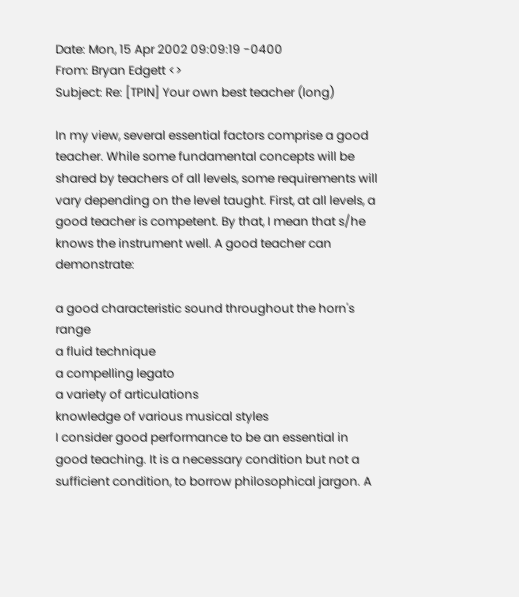Date: Mon, 15 Apr 2002 09:09:19 -0400
From: Bryan Edgett <>
Subject: Re: [TPIN] Your own best teacher (long)

In my view, several essential factors comprise a good teacher. While some fundamental concepts will be shared by teachers of all levels, some requirements will vary depending on the level taught. First, at all levels, a good teacher is competent. By that, I mean that s/he knows the instrument well. A good teacher can demonstrate:

a good characteristic sound throughout the horn's range
a fluid technique
a compelling legato
a variety of articulations
knowledge of various musical styles
I consider good performance to be an essential in good teaching. It is a necessary condition but not a sufficient condition, to borrow philosophical jargon. A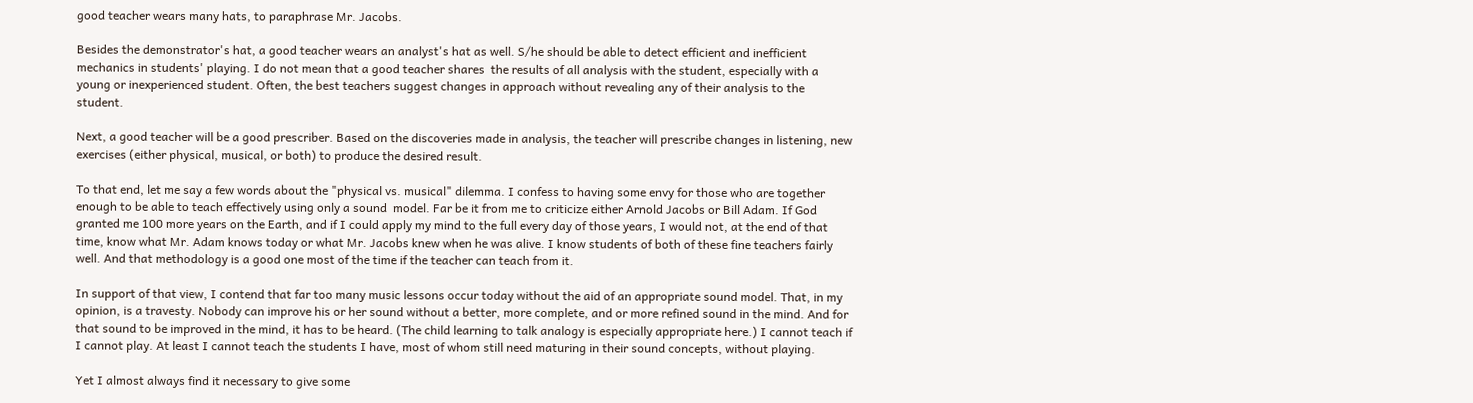good teacher wears many hats, to paraphrase Mr. Jacobs.

Besides the demonstrator's hat, a good teacher wears an analyst's hat as well. S/he should be able to detect efficient and inefficient mechanics in students' playing. I do not mean that a good teacher shares  the results of all analysis with the student, especially with a young or inexperienced student. Often, the best teachers suggest changes in approach without revealing any of their analysis to the student.

Next, a good teacher will be a good prescriber. Based on the discoveries made in analysis, the teacher will prescribe changes in listening, new exercises (either physical, musical, or both) to produce the desired result.

To that end, let me say a few words about the "physical vs. musical" dilemma. I confess to having some envy for those who are together enough to be able to teach effectively using only a sound  model. Far be it from me to criticize either Arnold Jacobs or Bill Adam. If God granted me 100 more years on the Earth, and if I could apply my mind to the full every day of those years, I would not, at the end of that time, know what Mr. Adam knows today or what Mr. Jacobs knew when he was alive. I know students of both of these fine teachers fairly well. And that methodology is a good one most of the time if the teacher can teach from it.

In support of that view, I contend that far too many music lessons occur today without the aid of an appropriate sound model. That, in my opinion, is a travesty. Nobody can improve his or her sound without a better, more complete, and or more refined sound in the mind. And for that sound to be improved in the mind, it has to be heard. (The child learning to talk analogy is especially appropriate here.) I cannot teach if I cannot play. At least I cannot teach the students I have, most of whom still need maturing in their sound concepts, without playing.

Yet I almost always find it necessary to give some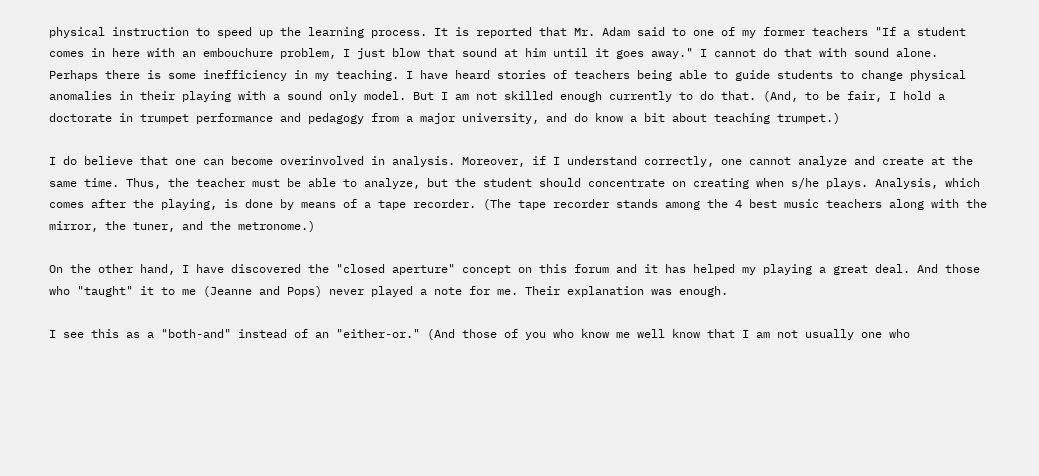physical instruction to speed up the learning process. It is reported that Mr. Adam said to one of my former teachers "If a student comes in here with an embouchure problem, I just blow that sound at him until it goes away." I cannot do that with sound alone. Perhaps there is some inefficiency in my teaching. I have heard stories of teachers being able to guide students to change physical anomalies in their playing with a sound only model. But I am not skilled enough currently to do that. (And, to be fair, I hold a doctorate in trumpet performance and pedagogy from a major university, and do know a bit about teaching trumpet.)

I do believe that one can become overinvolved in analysis. Moreover, if I understand correctly, one cannot analyze and create at the same time. Thus, the teacher must be able to analyze, but the student should concentrate on creating when s/he plays. Analysis, which comes after the playing, is done by means of a tape recorder. (The tape recorder stands among the 4 best music teachers along with the mirror, the tuner, and the metronome.)

On the other hand, I have discovered the "closed aperture" concept on this forum and it has helped my playing a great deal. And those who "taught" it to me (Jeanne and Pops) never played a note for me. Their explanation was enough.

I see this as a "both-and" instead of an "either-or." (And those of you who know me well know that I am not usually one who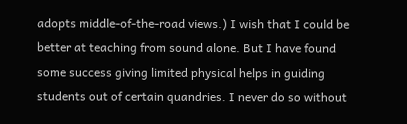adopts middle-of-the-road views.) I wish that I could be better at teaching from sound alone. But I have found some success giving limited physical helps in guiding students out of certain quandries. I never do so without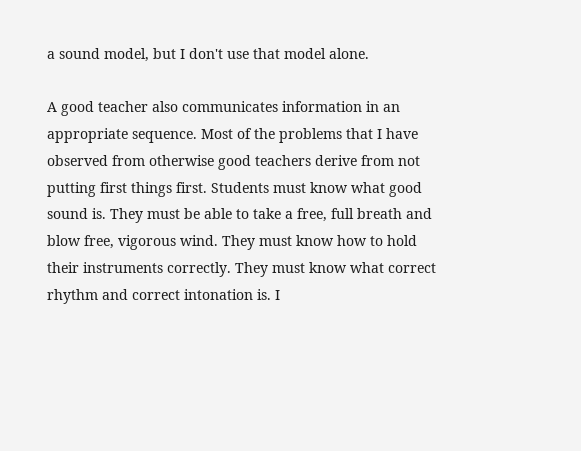a sound model, but I don't use that model alone.

A good teacher also communicates information in an appropriate sequence. Most of the problems that I have observed from otherwise good teachers derive from not putting first things first. Students must know what good sound is. They must be able to take a free, full breath and blow free, vigorous wind. They must know how to hold their instruments correctly. They must know what correct rhythm and correct intonation is. I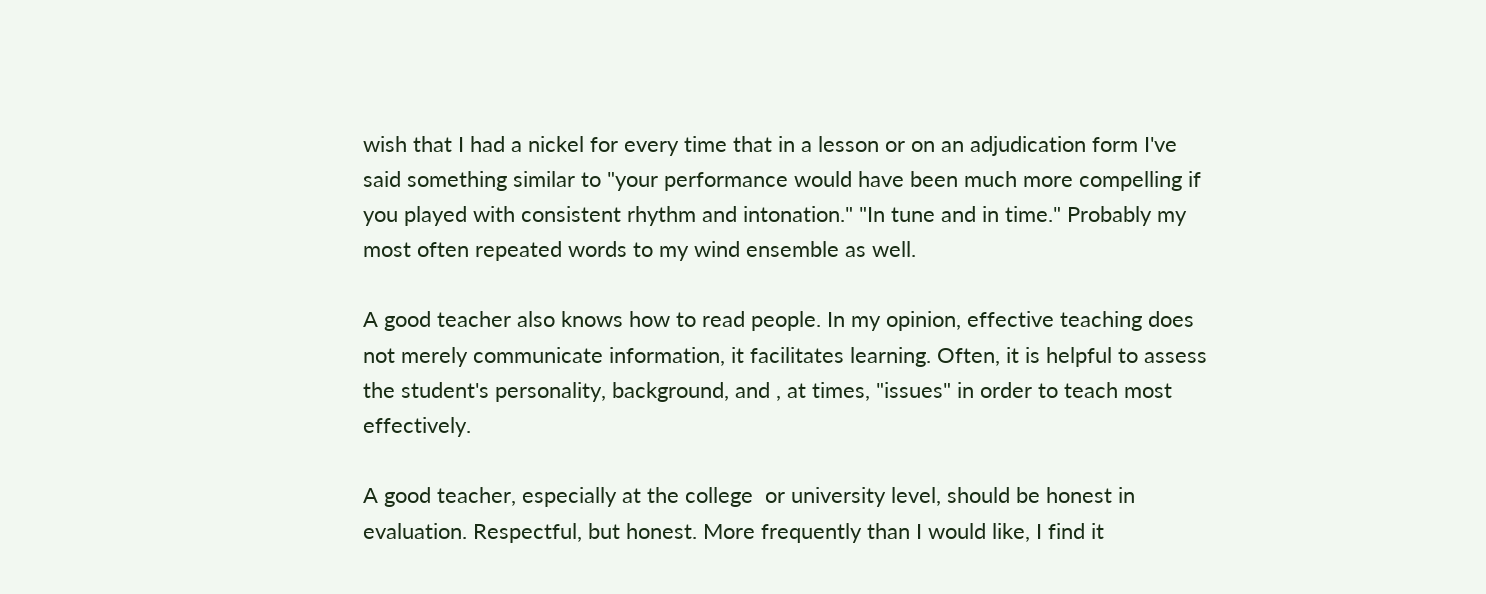wish that I had a nickel for every time that in a lesson or on an adjudication form I've said something similar to "your performance would have been much more compelling if you played with consistent rhythm and intonation." "In tune and in time." Probably my most often repeated words to my wind ensemble as well.

A good teacher also knows how to read people. In my opinion, effective teaching does not merely communicate information, it facilitates learning. Often, it is helpful to assess the student's personality, background, and , at times, "issues" in order to teach most effectively.

A good teacher, especially at the college  or university level, should be honest in evaluation. Respectful, but honest. More frequently than I would like, I find it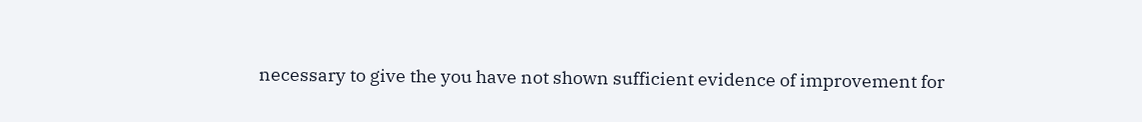necessary to give the you have not shown sufficient evidence of improvement for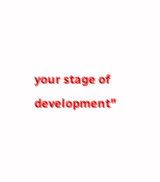your stage of development"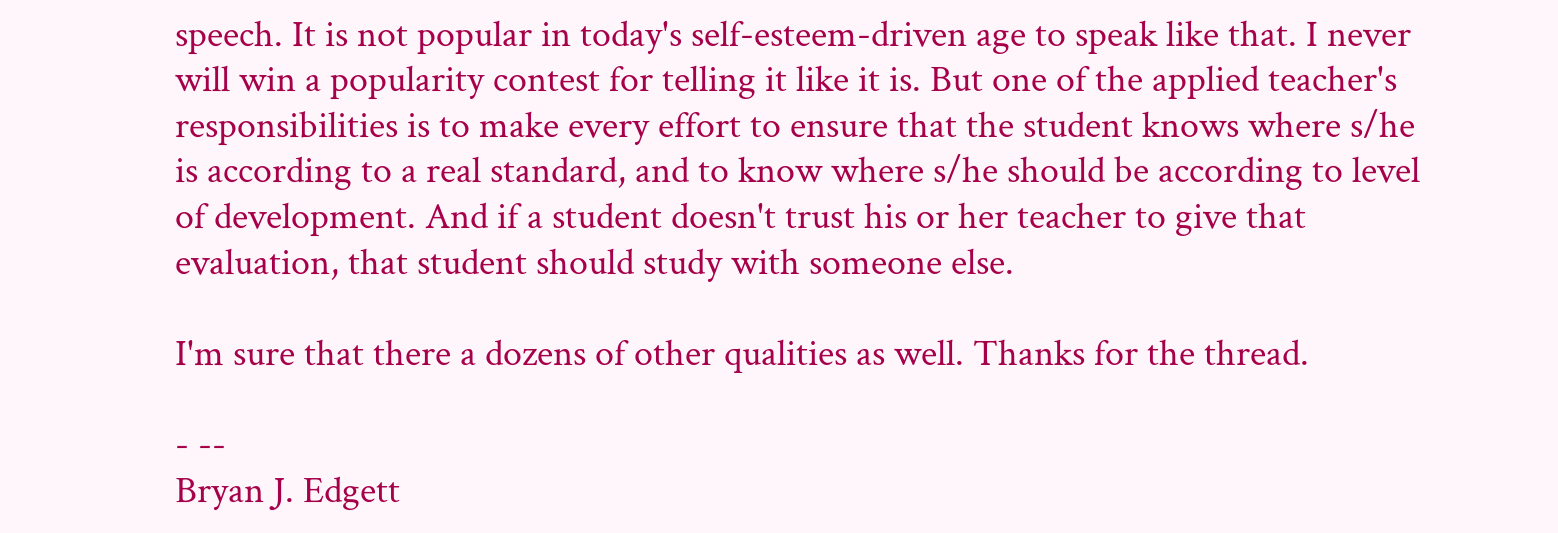speech. It is not popular in today's self-esteem-driven age to speak like that. I never will win a popularity contest for telling it like it is. But one of the applied teacher's responsibilities is to make every effort to ensure that the student knows where s/he is according to a real standard, and to know where s/he should be according to level of development. And if a student doesn't trust his or her teacher to give that evaluation, that student should study with someone else.

I'm sure that there a dozens of other qualities as well. Thanks for the thread.

- --
Bryan J. Edgett